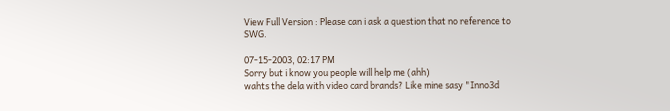View Full Version : Please can i ask a question that no reference to SWG.

07-15-2003, 02:17 PM
Sorry but i know you people will help me (ahh)
wahts the dela with video card brands? Like mine sasy "Inno3d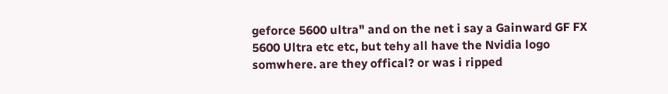geforce 5600 ultra" and on the net i say a Gainward GF FX 5600 Ultra etc etc, but tehy all have the Nvidia logo somwhere. are they offical? or was i ripped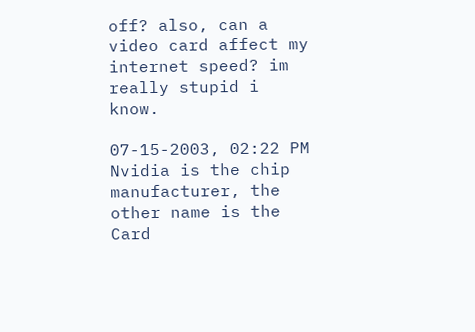off? also, can a video card affect my internet speed? im really stupid i know.

07-15-2003, 02:22 PM
Nvidia is the chip manufacturer, the other name is the Card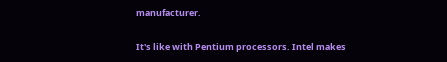manufacturer.

It's like with Pentium processors. Intel makes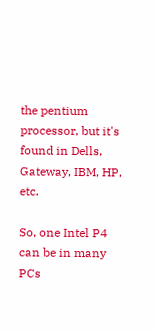the pentium processor, but it's found in Dells, Gateway, IBM, HP, etc.

So, one Intel P4 can be in many PCs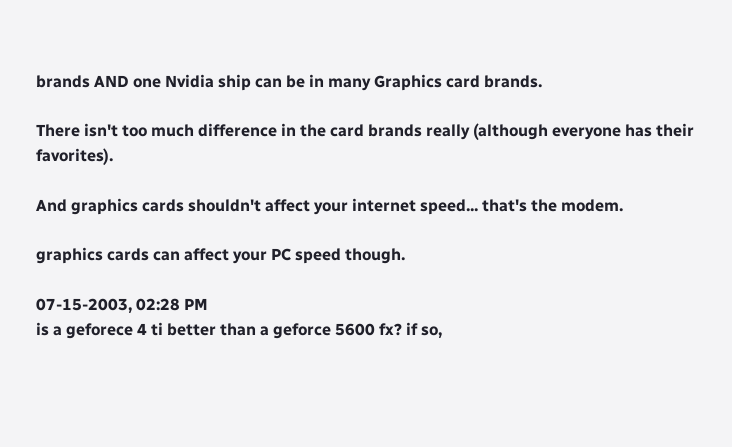brands AND one Nvidia ship can be in many Graphics card brands.

There isn't too much difference in the card brands really (although everyone has their favorites).

And graphics cards shouldn't affect your internet speed... that's the modem.

graphics cards can affect your PC speed though.

07-15-2003, 02:28 PM
is a geforece 4 ti better than a geforce 5600 fx? if so,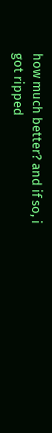how much better? and if so, i got ripped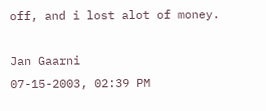off, and i lost alot of money.

Jan Gaarni
07-15-2003, 02:39 PM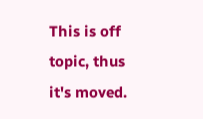This is off topic, thus it's moved.